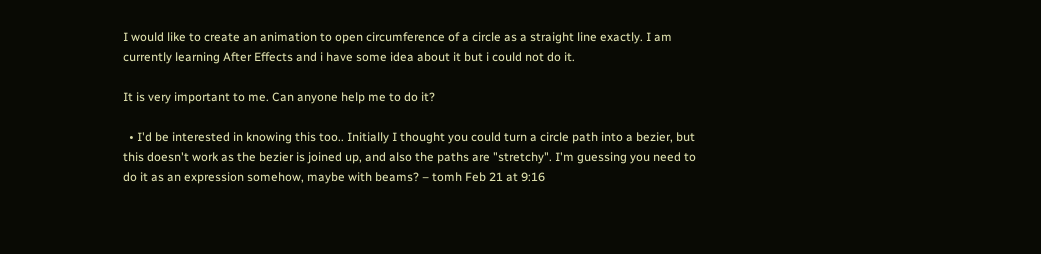I would like to create an animation to open circumference of a circle as a straight line exactly. I am currently learning After Effects and i have some idea about it but i could not do it.

It is very important to me. Can anyone help me to do it?

  • I'd be interested in knowing this too.. Initially I thought you could turn a circle path into a bezier, but this doesn't work as the bezier is joined up, and also the paths are "stretchy". I'm guessing you need to do it as an expression somehow, maybe with beams? – tomh Feb 21 at 9:16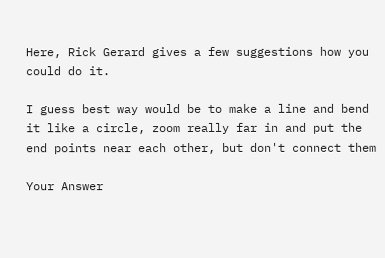Here, Rick Gerard gives a few suggestions how you could do it.

I guess best way would be to make a line and bend it like a circle, zoom really far in and put the end points near each other, but don't connect them

Your Answer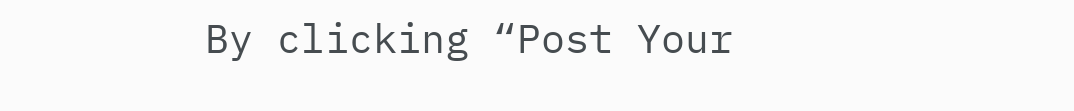By clicking “Post Your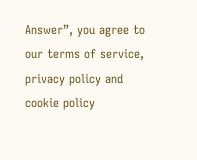Answer”, you agree to our terms of service, privacy policy and cookie policy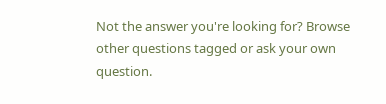Not the answer you're looking for? Browse other questions tagged or ask your own question.